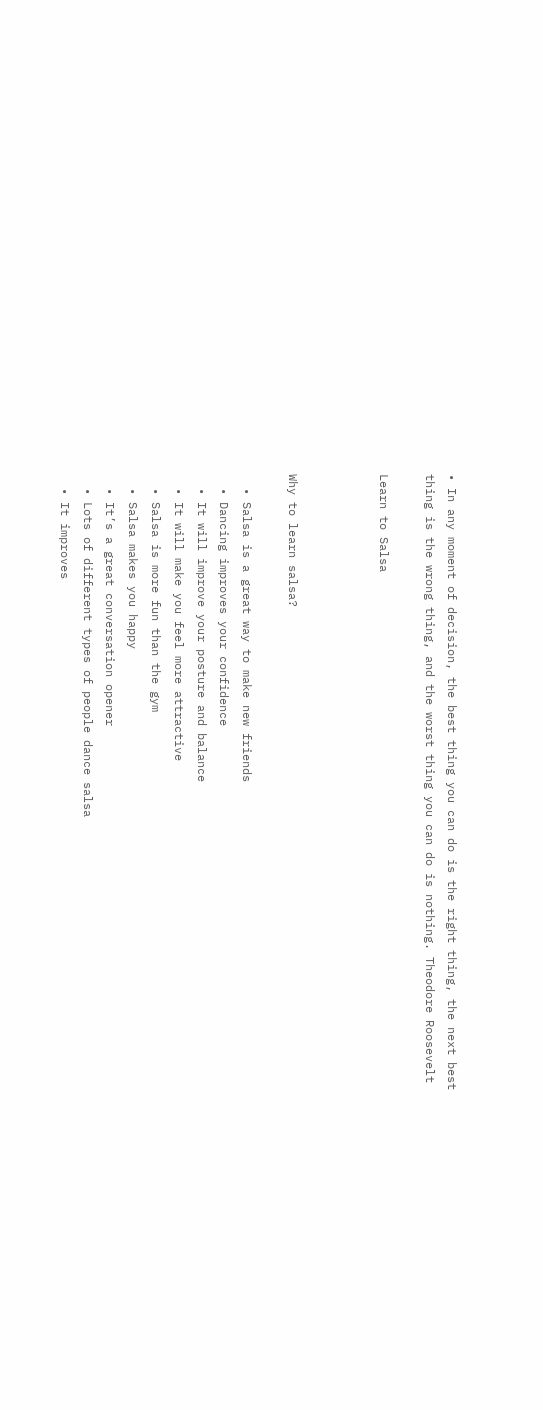• In any moment of decision, the best thing you can do is the right thing, the next best thing is the wrong thing, and the worst thing you can do is nothing. Theodore Roosevelt

Learn to Salsa



Why to learn salsa?

  • Salsa is a great way to make new friends
  • Dancing improves your confidence
  • It will improve your posture and balance
  • It will make you feel more attractive
  • Salsa is more fun than the gym
  • Salsa makes you happy
  • It’s a great conversation opener
  • Lots of different types of people dance salsa
  • It improves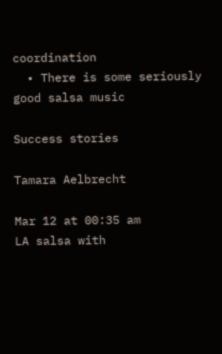coordination
  • There is some seriously good salsa music

Success stories

Tamara Aelbrecht

Mar 12 at 00:35 am
LA salsa with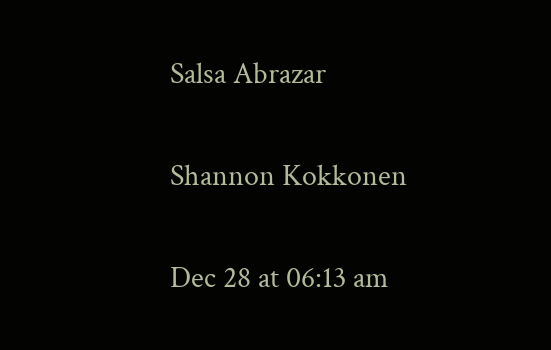Salsa Abrazar

Shannon Kokkonen

Dec 28 at 06:13 am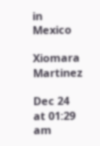in Mexico

Xiomara Martinez

Dec 24 at 01:29 am